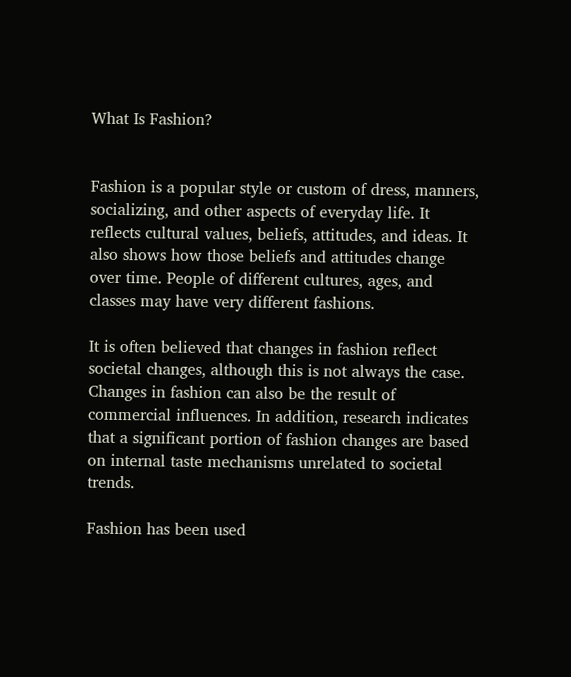What Is Fashion?


Fashion is a popular style or custom of dress, manners, socializing, and other aspects of everyday life. It reflects cultural values, beliefs, attitudes, and ideas. It also shows how those beliefs and attitudes change over time. People of different cultures, ages, and classes may have very different fashions.

It is often believed that changes in fashion reflect societal changes, although this is not always the case. Changes in fashion can also be the result of commercial influences. In addition, research indicates that a significant portion of fashion changes are based on internal taste mechanisms unrelated to societal trends.

Fashion has been used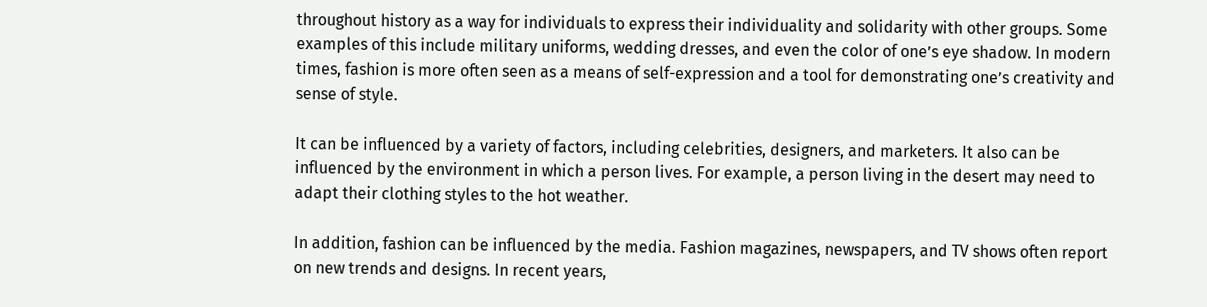throughout history as a way for individuals to express their individuality and solidarity with other groups. Some examples of this include military uniforms, wedding dresses, and even the color of one’s eye shadow. In modern times, fashion is more often seen as a means of self-expression and a tool for demonstrating one’s creativity and sense of style.

It can be influenced by a variety of factors, including celebrities, designers, and marketers. It also can be influenced by the environment in which a person lives. For example, a person living in the desert may need to adapt their clothing styles to the hot weather.

In addition, fashion can be influenced by the media. Fashion magazines, newspapers, and TV shows often report on new trends and designs. In recent years,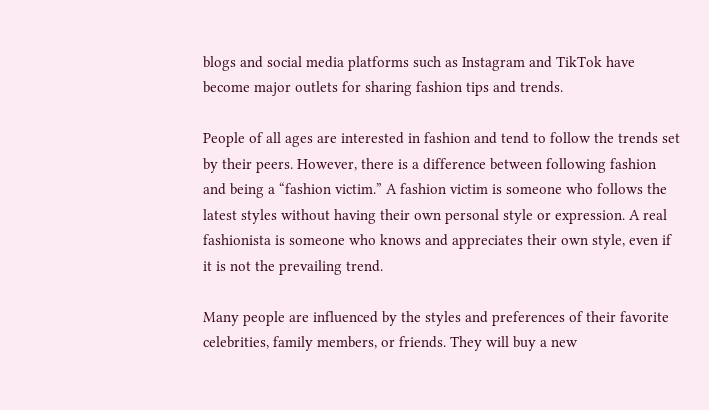blogs and social media platforms such as Instagram and TikTok have become major outlets for sharing fashion tips and trends.

People of all ages are interested in fashion and tend to follow the trends set by their peers. However, there is a difference between following fashion and being a “fashion victim.” A fashion victim is someone who follows the latest styles without having their own personal style or expression. A real fashionista is someone who knows and appreciates their own style, even if it is not the prevailing trend.

Many people are influenced by the styles and preferences of their favorite celebrities, family members, or friends. They will buy a new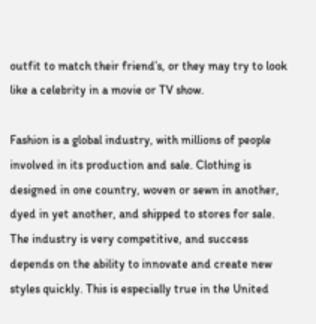outfit to match their friend’s, or they may try to look like a celebrity in a movie or TV show.

Fashion is a global industry, with millions of people involved in its production and sale. Clothing is designed in one country, woven or sewn in another, dyed in yet another, and shipped to stores for sale. The industry is very competitive, and success depends on the ability to innovate and create new styles quickly. This is especially true in the United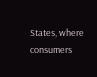States, where consumers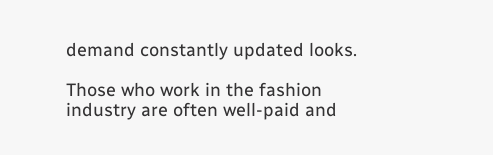demand constantly updated looks.

Those who work in the fashion industry are often well-paid and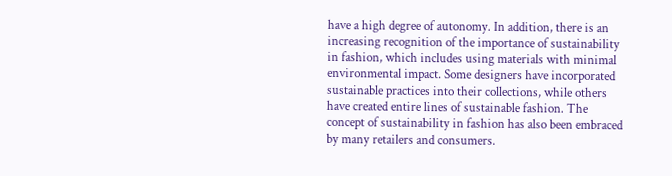have a high degree of autonomy. In addition, there is an increasing recognition of the importance of sustainability in fashion, which includes using materials with minimal environmental impact. Some designers have incorporated sustainable practices into their collections, while others have created entire lines of sustainable fashion. The concept of sustainability in fashion has also been embraced by many retailers and consumers.